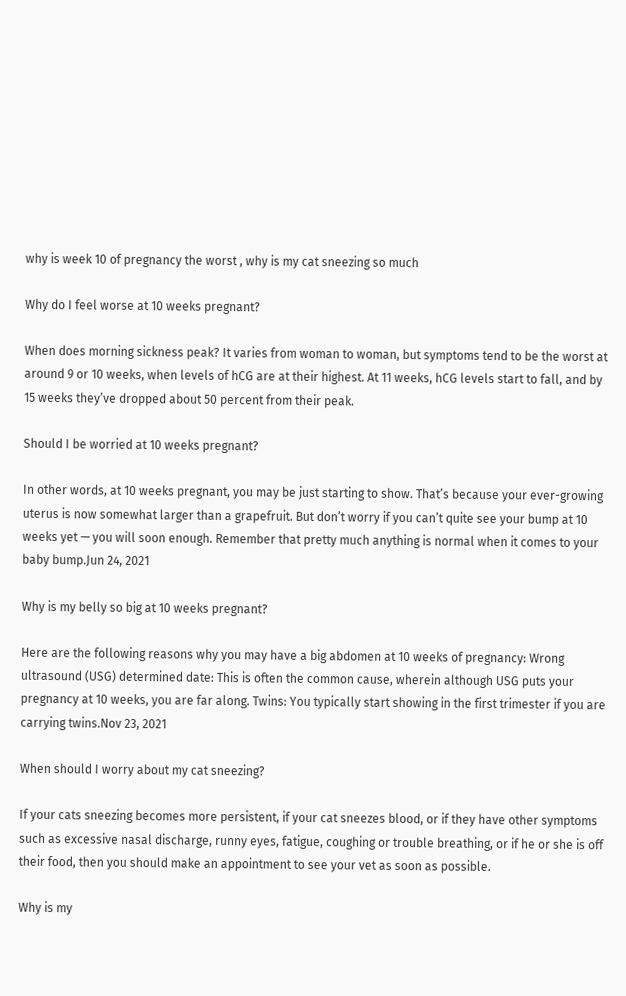why is week 10 of pregnancy the worst , why is my cat sneezing so much

Why do I feel worse at 10 weeks pregnant?

When does morning sickness peak? It varies from woman to woman, but symptoms tend to be the worst at around 9 or 10 weeks, when levels of hCG are at their highest. At 11 weeks, hCG levels start to fall, and by 15 weeks they’ve dropped about 50 percent from their peak.

Should I be worried at 10 weeks pregnant?

In other words, at 10 weeks pregnant, you may be just starting to show. That’s because your ever-growing uterus is now somewhat larger than a grapefruit. But don’t worry if you can’t quite see your bump at 10 weeks yet — you will soon enough. Remember that pretty much anything is normal when it comes to your baby bump.Jun 24, 2021

Why is my belly so big at 10 weeks pregnant?

Here are the following reasons why you may have a big abdomen at 10 weeks of pregnancy: Wrong ultrasound (USG) determined date: This is often the common cause, wherein although USG puts your pregnancy at 10 weeks, you are far along. Twins: You typically start showing in the first trimester if you are carrying twins.Nov 23, 2021

When should I worry about my cat sneezing?

If your cats sneezing becomes more persistent, if your cat sneezes blood, or if they have other symptoms such as excessive nasal discharge, runny eyes, fatigue, coughing or trouble breathing, or if he or she is off their food, then you should make an appointment to see your vet as soon as possible.

Why is my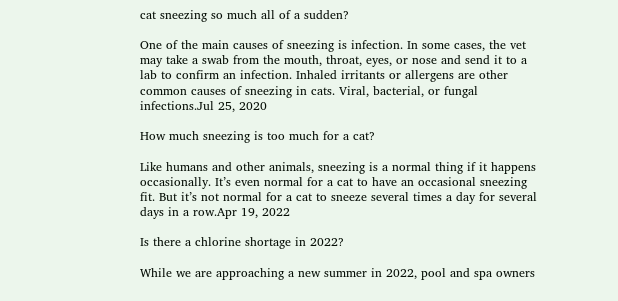cat sneezing so much all of a sudden?

One of the main causes of sneezing is infection. In some cases, the vet may take a swab from the mouth, throat, eyes, or nose and send it to a lab to confirm an infection. Inhaled irritants or allergens are other common causes of sneezing in cats. Viral, bacterial, or fungal infections.Jul 25, 2020

How much sneezing is too much for a cat?

Like humans and other animals, sneezing is a normal thing if it happens occasionally. It’s even normal for a cat to have an occasional sneezing fit. But it’s not normal for a cat to sneeze several times a day for several days in a row.Apr 19, 2022

Is there a chlorine shortage in 2022?

While we are approaching a new summer in 2022, pool and spa owners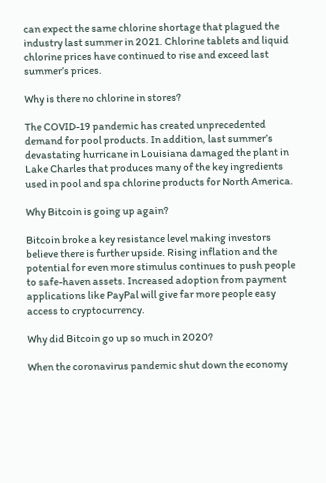can expect the same chlorine shortage that plagued the industry last summer in 2021. Chlorine tablets and liquid chlorine prices have continued to rise and exceed last summer’s prices.

Why is there no chlorine in stores?

The COVID-19 pandemic has created unprecedented demand for pool products. In addition, last summer’s devastating hurricane in Louisiana damaged the plant in Lake Charles that produces many of the key ingredients used in pool and spa chlorine products for North America.

Why Bitcoin is going up again?

Bitcoin broke a key resistance level making investors believe there is further upside. Rising inflation and the potential for even more stimulus continues to push people to safe-haven assets. Increased adoption from payment applications like PayPal will give far more people easy access to cryptocurrency.

Why did Bitcoin go up so much in 2020?

When the coronavirus pandemic shut down the economy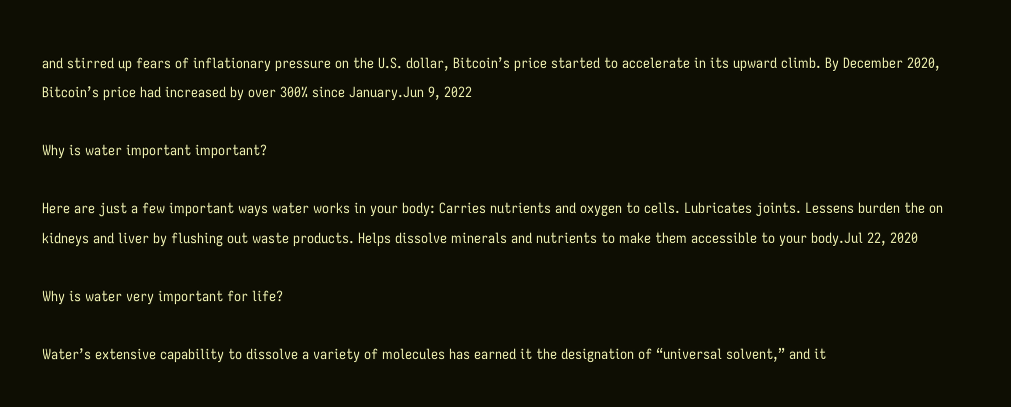and stirred up fears of inflationary pressure on the U.S. dollar, Bitcoin’s price started to accelerate in its upward climb. By December 2020, Bitcoin’s price had increased by over 300% since January.Jun 9, 2022

Why is water important important?

Here are just a few important ways water works in your body: Carries nutrients and oxygen to cells. Lubricates joints. Lessens burden the on kidneys and liver by flushing out waste products. Helps dissolve minerals and nutrients to make them accessible to your body.Jul 22, 2020

Why is water very important for life?

Water’s extensive capability to dissolve a variety of molecules has earned it the designation of “universal solvent,” and it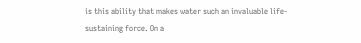is this ability that makes water such an invaluable life-sustaining force. On a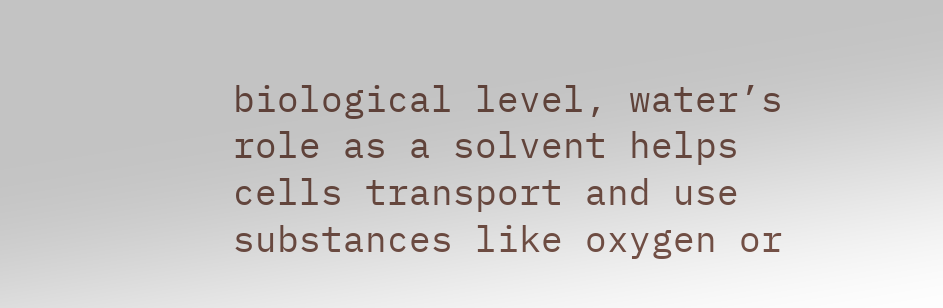biological level, water’s role as a solvent helps cells transport and use substances like oxygen or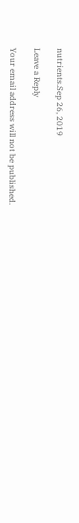nutrients.Sep 26, 2019

Leave a Reply

Your email address will not be published.